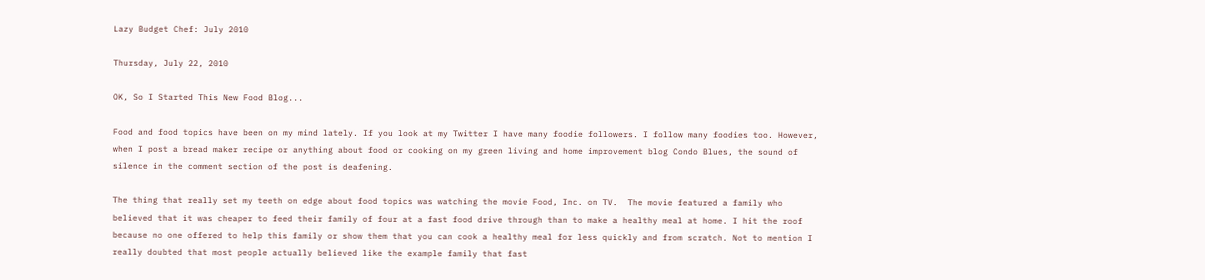Lazy Budget Chef: July 2010

Thursday, July 22, 2010

OK, So I Started This New Food Blog...

Food and food topics have been on my mind lately. If you look at my Twitter I have many foodie followers. I follow many foodies too. However, when I post a bread maker recipe or anything about food or cooking on my green living and home improvement blog Condo Blues, the sound of silence in the comment section of the post is deafening.

The thing that really set my teeth on edge about food topics was watching the movie Food, Inc. on TV.  The movie featured a family who believed that it was cheaper to feed their family of four at a fast food drive through than to make a healthy meal at home. I hit the roof because no one offered to help this family or show them that you can cook a healthy meal for less quickly and from scratch. Not to mention I really doubted that most people actually believed like the example family that fast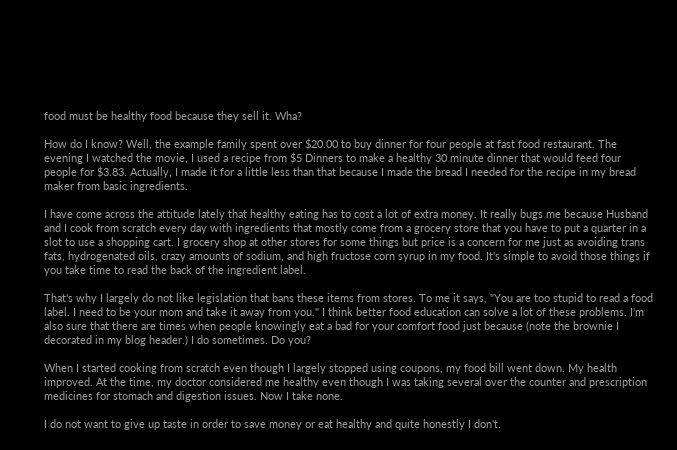food must be healthy food because they sell it. Wha?

How do I know? Well, the example family spent over $20.00 to buy dinner for four people at fast food restaurant. The evening I watched the movie, I used a recipe from $5 Dinners to make a healthy 30 minute dinner that would feed four people for $3.83. Actually, I made it for a little less than that because I made the bread I needed for the recipe in my bread maker from basic ingredients.

I have come across the attitude lately that healthy eating has to cost a lot of extra money. It really bugs me because Husband and I cook from scratch every day with ingredients that mostly come from a grocery store that you have to put a quarter in a slot to use a shopping cart. I grocery shop at other stores for some things but price is a concern for me just as avoiding trans fats, hydrogenated oils, crazy amounts of sodium, and high fructose corn syrup in my food. It's simple to avoid those things if you take time to read the back of the ingredient label.

That's why I largely do not like legislation that bans these items from stores. To me it says, "You are too stupid to read a food label. I need to be your mom and take it away from you." I think better food education can solve a lot of these problems. I'm also sure that there are times when people knowingly eat a bad for your comfort food just because (note the brownie I decorated in my blog header.) I do sometimes. Do you?

When I started cooking from scratch even though I largely stopped using coupons, my food bill went down. My health improved. At the time, my doctor considered me healthy even though I was taking several over the counter and prescription medicines for stomach and digestion issues. Now I take none.

I do not want to give up taste in order to save money or eat healthy and quite honestly I don't.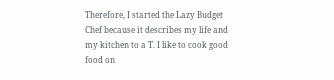Therefore, I started the Lazy Budget Chef because it describes my life and my kitchen to a T. I like to cook good food on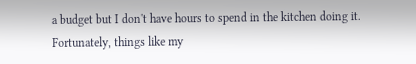a budget but I don't have hours to spend in the kitchen doing it. Fortunately, things like my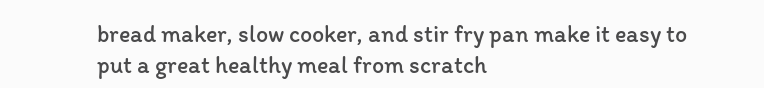bread maker, slow cooker, and stir fry pan make it easy to put a great healthy meal from scratch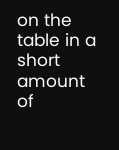on the table in a short amount of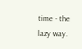time - the lazy way.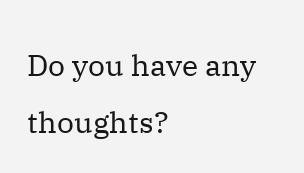Do you have any thoughts?